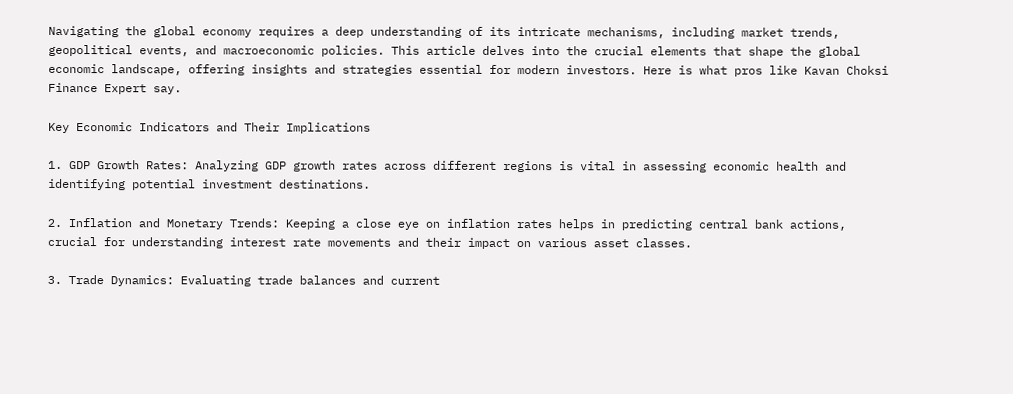Navigating the global economy requires a deep understanding of its intricate mechanisms, including market trends, geopolitical events, and macroeconomic policies. This article delves into the crucial elements that shape the global economic landscape, offering insights and strategies essential for modern investors. Here is what pros like Kavan Choksi Finance Expert say.

Key Economic Indicators and Their Implications

1. GDP Growth Rates: Analyzing GDP growth rates across different regions is vital in assessing economic health and identifying potential investment destinations.

2. Inflation and Monetary Trends: Keeping a close eye on inflation rates helps in predicting central bank actions, crucial for understanding interest rate movements and their impact on various asset classes.

3. Trade Dynamics: Evaluating trade balances and current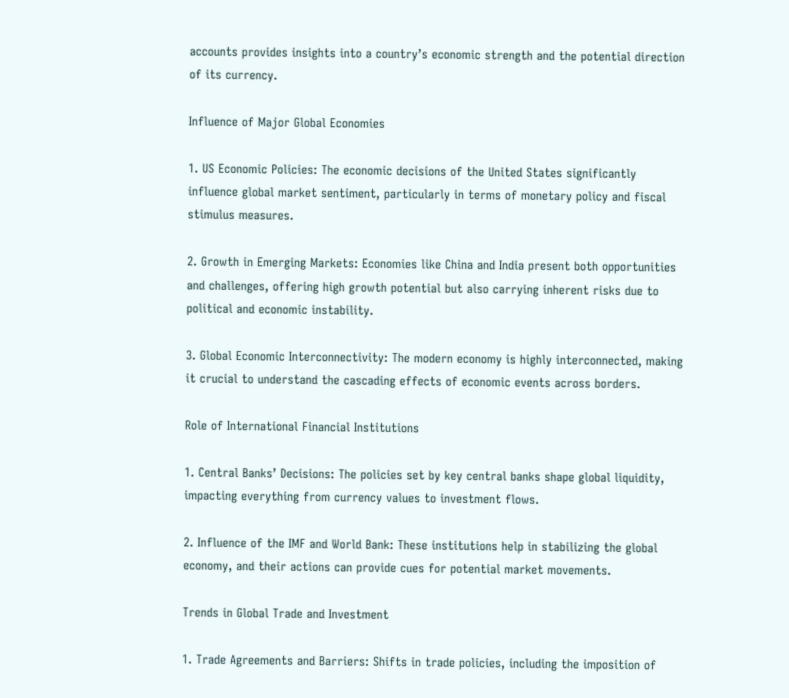accounts provides insights into a country’s economic strength and the potential direction of its currency.

Influence of Major Global Economies

1. US Economic Policies: The economic decisions of the United States significantly influence global market sentiment, particularly in terms of monetary policy and fiscal stimulus measures.

2. Growth in Emerging Markets: Economies like China and India present both opportunities and challenges, offering high growth potential but also carrying inherent risks due to political and economic instability.

3. Global Economic Interconnectivity: The modern economy is highly interconnected, making it crucial to understand the cascading effects of economic events across borders.

Role of International Financial Institutions

1. Central Banks’ Decisions: The policies set by key central banks shape global liquidity, impacting everything from currency values to investment flows.

2. Influence of the IMF and World Bank: These institutions help in stabilizing the global economy, and their actions can provide cues for potential market movements.

Trends in Global Trade and Investment

1. Trade Agreements and Barriers: Shifts in trade policies, including the imposition of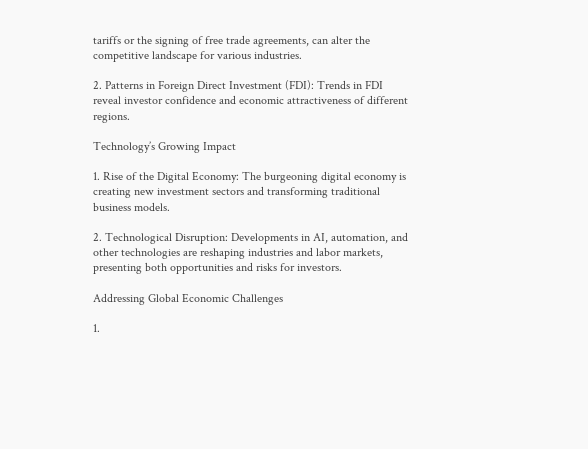tariffs or the signing of free trade agreements, can alter the competitive landscape for various industries.

2. Patterns in Foreign Direct Investment (FDI): Trends in FDI reveal investor confidence and economic attractiveness of different regions.

Technology’s Growing Impact

1. Rise of the Digital Economy: The burgeoning digital economy is creating new investment sectors and transforming traditional business models.

2. Technological Disruption: Developments in AI, automation, and other technologies are reshaping industries and labor markets, presenting both opportunities and risks for investors.

Addressing Global Economic Challenges

1.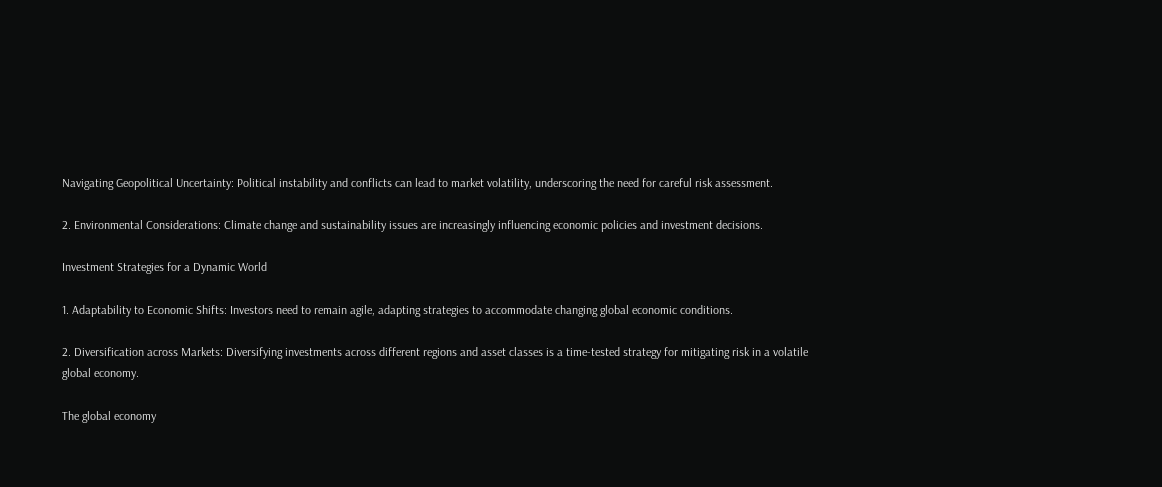Navigating Geopolitical Uncertainty: Political instability and conflicts can lead to market volatility, underscoring the need for careful risk assessment.

2. Environmental Considerations: Climate change and sustainability issues are increasingly influencing economic policies and investment decisions.

Investment Strategies for a Dynamic World

1. Adaptability to Economic Shifts: Investors need to remain agile, adapting strategies to accommodate changing global economic conditions.

2. Diversification across Markets: Diversifying investments across different regions and asset classes is a time-tested strategy for mitigating risk in a volatile global economy.

The global economy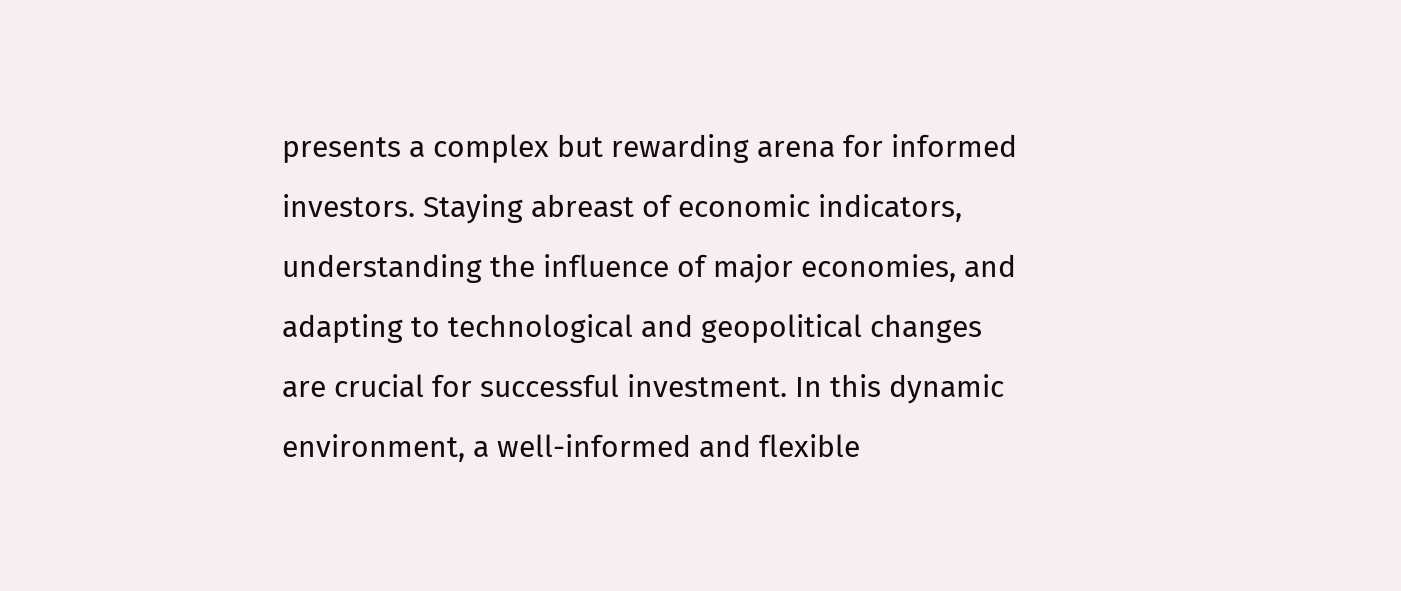presents a complex but rewarding arena for informed investors. Staying abreast of economic indicators, understanding the influence of major economies, and adapting to technological and geopolitical changes are crucial for successful investment. In this dynamic environment, a well-informed and flexible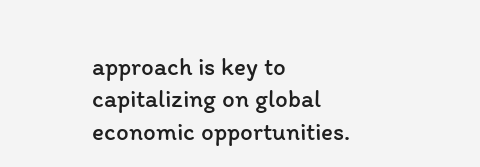approach is key to capitalizing on global economic opportunities.